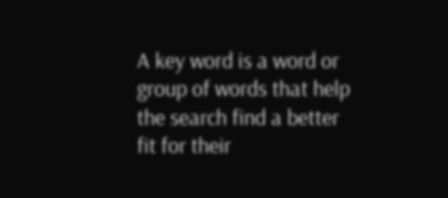A key word is a word or group of words that help the search find a better fit for their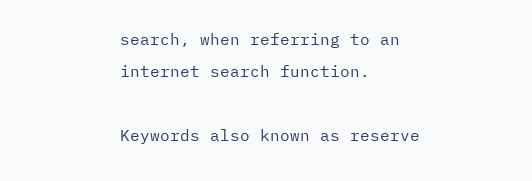search, when referring to an internet search function.

Keywords also known as reserve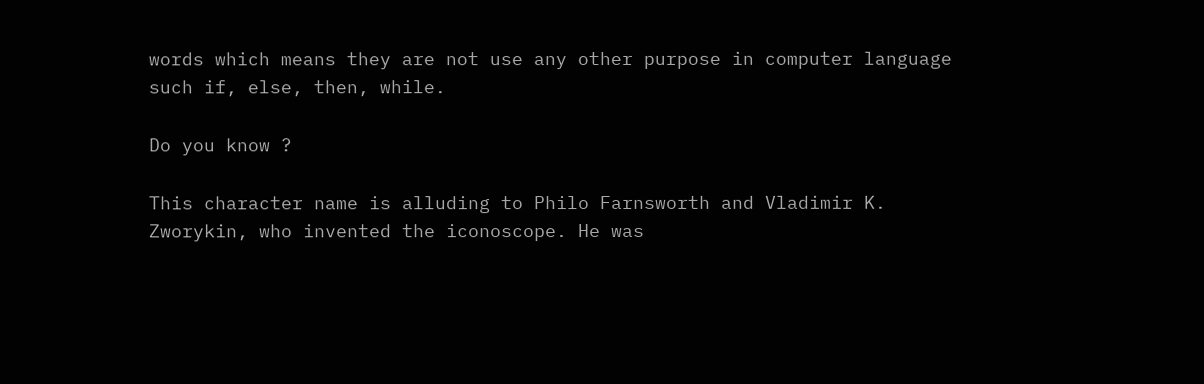words which means they are not use any other purpose in computer language such if, else, then, while.

Do you know ?

This character name is alluding to Philo Farnsworth and Vladimir K. Zworykin, who invented the iconoscope. He was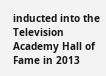inducted into the Television Academy Hall of Fame in 2013